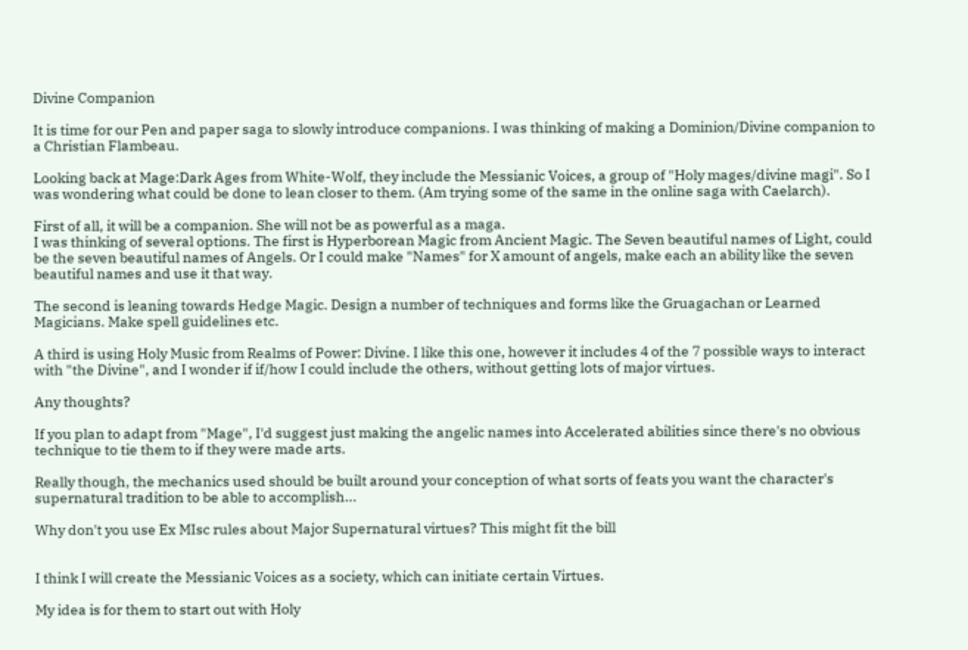Divine Companion

It is time for our Pen and paper saga to slowly introduce companions. I was thinking of making a Dominion/Divine companion to a Christian Flambeau.

Looking back at Mage:Dark Ages from White-Wolf, they include the Messianic Voices, a group of "Holy mages/divine magi". So I was wondering what could be done to lean closer to them. (Am trying some of the same in the online saga with Caelarch).

First of all, it will be a companion. She will not be as powerful as a maga.
I was thinking of several options. The first is Hyperborean Magic from Ancient Magic. The Seven beautiful names of Light, could be the seven beautiful names of Angels. Or I could make "Names" for X amount of angels, make each an ability like the seven beautiful names and use it that way.

The second is leaning towards Hedge Magic. Design a number of techniques and forms like the Gruagachan or Learned Magicians. Make spell guidelines etc.

A third is using Holy Music from Realms of Power: Divine. I like this one, however it includes 4 of the 7 possible ways to interact with "the Divine", and I wonder if if/how I could include the others, without getting lots of major virtues.

Any thoughts?

If you plan to adapt from "Mage", I'd suggest just making the angelic names into Accelerated abilities since there's no obvious technique to tie them to if they were made arts.

Really though, the mechanics used should be built around your conception of what sorts of feats you want the character's supernatural tradition to be able to accomplish...

Why don't you use Ex MIsc rules about Major Supernatural virtues? This might fit the bill


I think I will create the Messianic Voices as a society, which can initiate certain Virtues.

My idea is for them to start out with Holy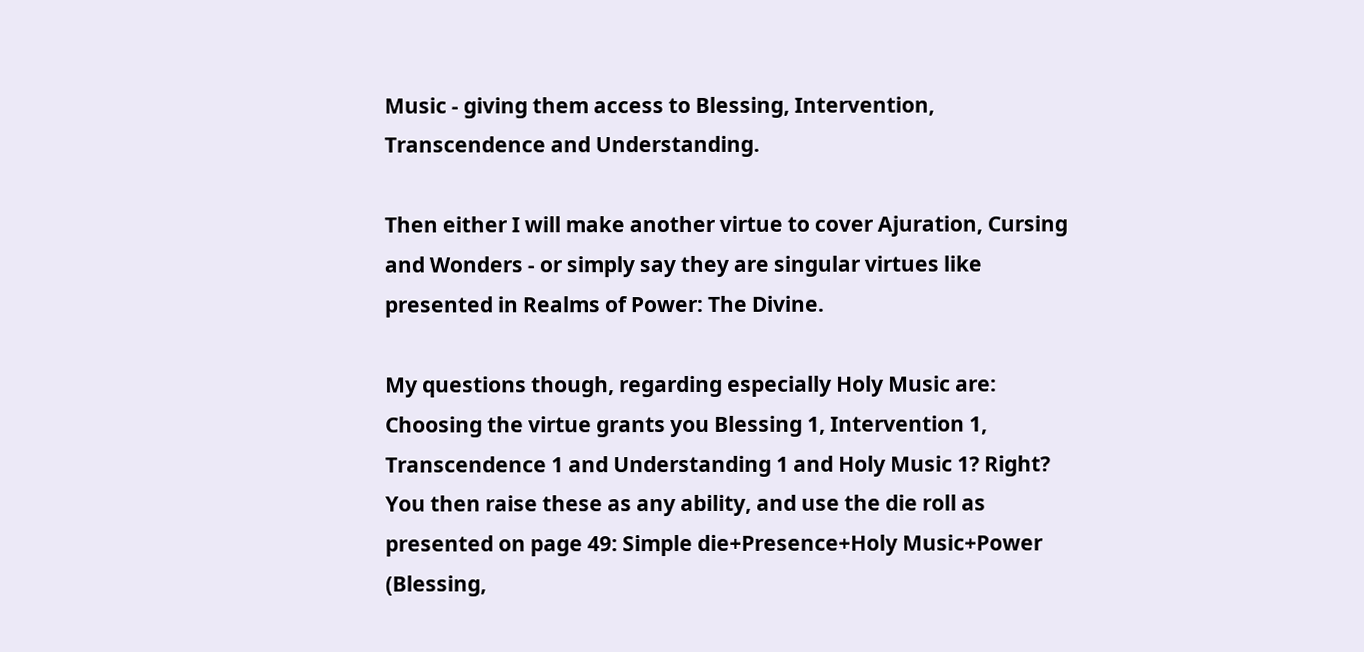Music - giving them access to Blessing, Intervention, Transcendence and Understanding.

Then either I will make another virtue to cover Ajuration, Cursing and Wonders - or simply say they are singular virtues like presented in Realms of Power: The Divine.

My questions though, regarding especially Holy Music are: Choosing the virtue grants you Blessing 1, Intervention 1, Transcendence 1 and Understanding 1 and Holy Music 1? Right? You then raise these as any ability, and use the die roll as presented on page 49: Simple die+Presence+Holy Music+Power (Blessing,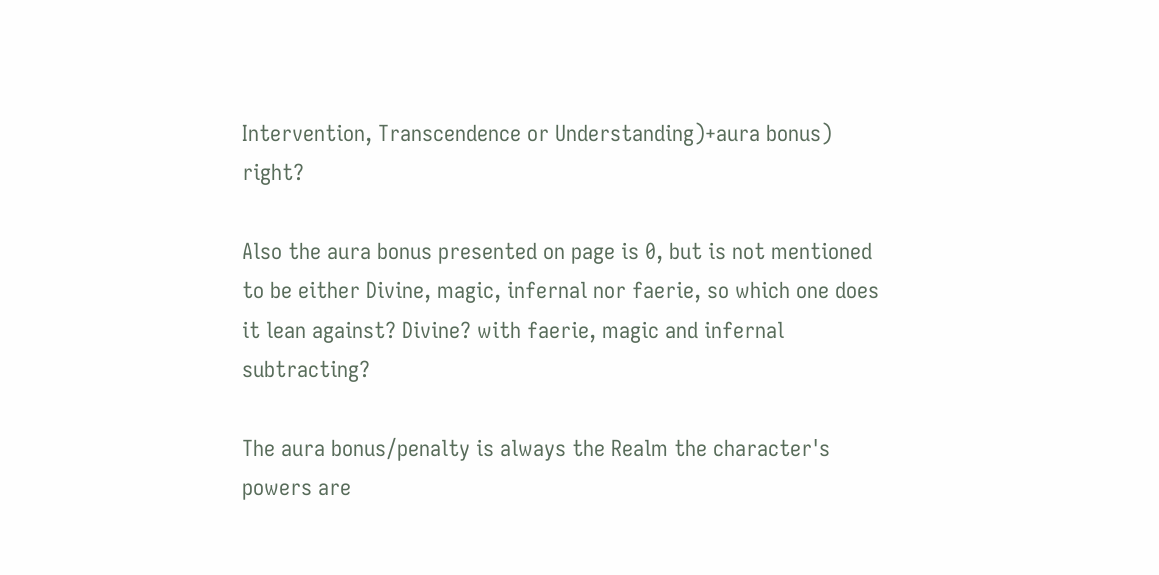Intervention, Transcendence or Understanding)+aura bonus) right?

Also the aura bonus presented on page is 0, but is not mentioned to be either Divine, magic, infernal nor faerie, so which one does it lean against? Divine? with faerie, magic and infernal subtracting?

The aura bonus/penalty is always the Realm the character's powers are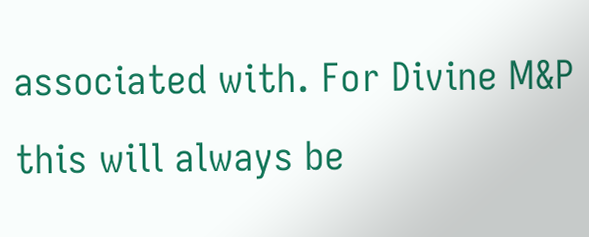associated with. For Divine M&P this will always be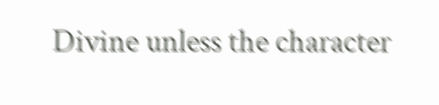Divine unless the character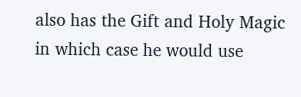also has the Gift and Holy Magic in which case he would use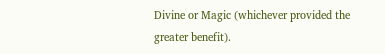Divine or Magic (whichever provided the greater benefit).